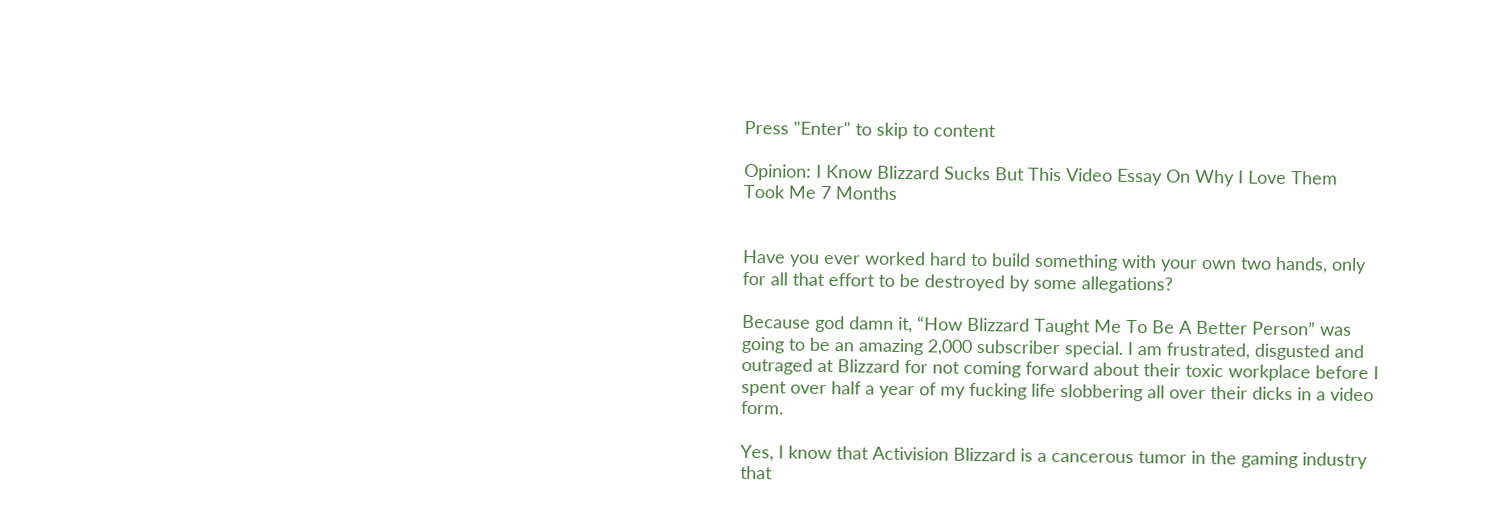Press "Enter" to skip to content

Opinion: I Know Blizzard Sucks But This Video Essay On Why I Love Them Took Me 7 Months


Have you ever worked hard to build something with your own two hands, only for all that effort to be destroyed by some allegations?

Because god damn it, “How Blizzard Taught Me To Be A Better Person” was going to be an amazing 2,000 subscriber special. I am frustrated, disgusted and outraged at Blizzard for not coming forward about their toxic workplace before I spent over half a year of my fucking life slobbering all over their dicks in a video form.

Yes, I know that Activision Blizzard is a cancerous tumor in the gaming industry that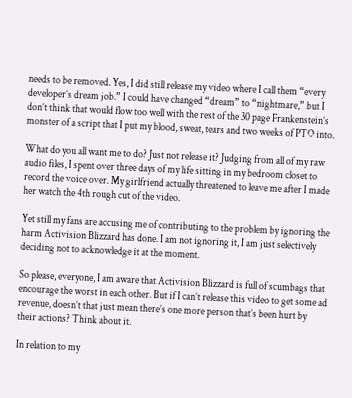needs to be removed. Yes, I did still release my video where I call them “every developer’s dream job.” I could have changed “dream” to “nightmare,” but I don’t think that would flow too well with the rest of the 30 page Frankenstein’s monster of a script that I put my blood, sweat, tears and two weeks of PTO into.

What do you all want me to do? Just not release it? Judging from all of my raw audio files, I spent over three days of my life sitting in my bedroom closet to record the voice over. My girlfriend actually threatened to leave me after I made her watch the 4th rough cut of the video.

Yet still my fans are accusing me of contributing to the problem by ignoring the harm Activision Blizzard has done. I am not ignoring it, I am just selectively deciding not to acknowledge it at the moment.

So please, everyone, I am aware that Activision Blizzard is full of scumbags that encourage the worst in each other. But if I can’t release this video to get some ad revenue, doesn’t that just mean there’s one more person that’s been hurt by their actions? Think about it.

In relation to my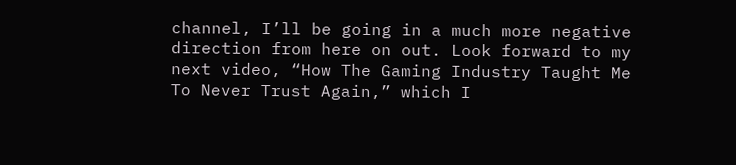channel, I’ll be going in a much more negative direction from here on out. Look forward to my next video, “How The Gaming Industry Taught Me To Never Trust Again,” which I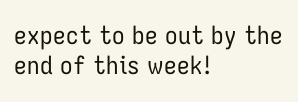expect to be out by the end of this week!